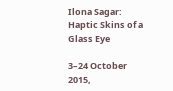Ilona Sagar: Haptic Skins of a Glass Eye

3–24 October 2015,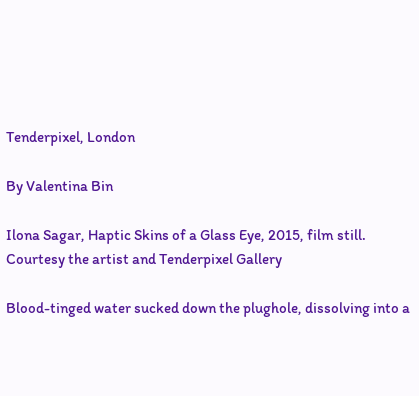Tenderpixel, London

By Valentina Bin

Ilona Sagar, Haptic Skins of a Glass Eye, 2015, film still. Courtesy the artist and Tenderpixel Gallery

Blood-tinged water sucked down the plughole, dissolving into a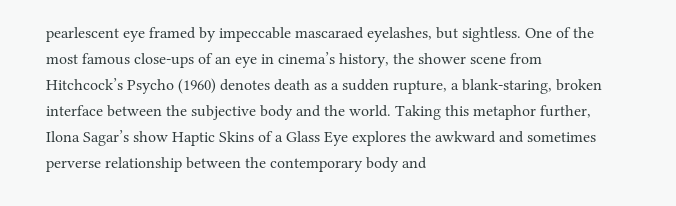pearlescent eye framed by impeccable mascaraed eyelashes, but sightless. One of the most famous close-ups of an eye in cinema’s history, the shower scene from Hitchcock’s Psycho (1960) denotes death as a sudden rupture, a blank-staring, broken interface between the subjective body and the world. Taking this metaphor further, Ilona Sagar’s show Haptic Skins of a Glass Eye explores the awkward and sometimes perverse relationship between the contemporary body and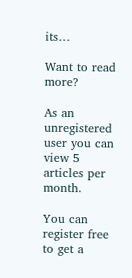its…

Want to read more?

As an unregistered user you can view 5 articles per month.

You can register free to get a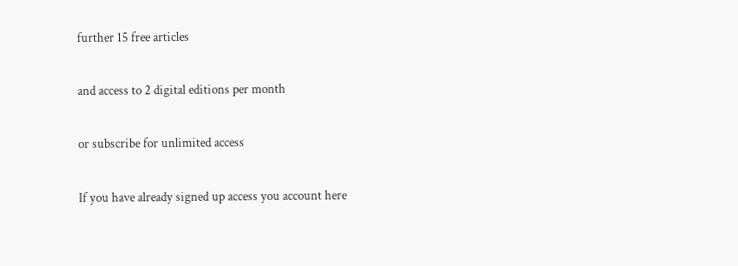further 15 free articles

and access to 2 digital editions per month

or subscribe for unlimited access

If you have already signed up access you account here